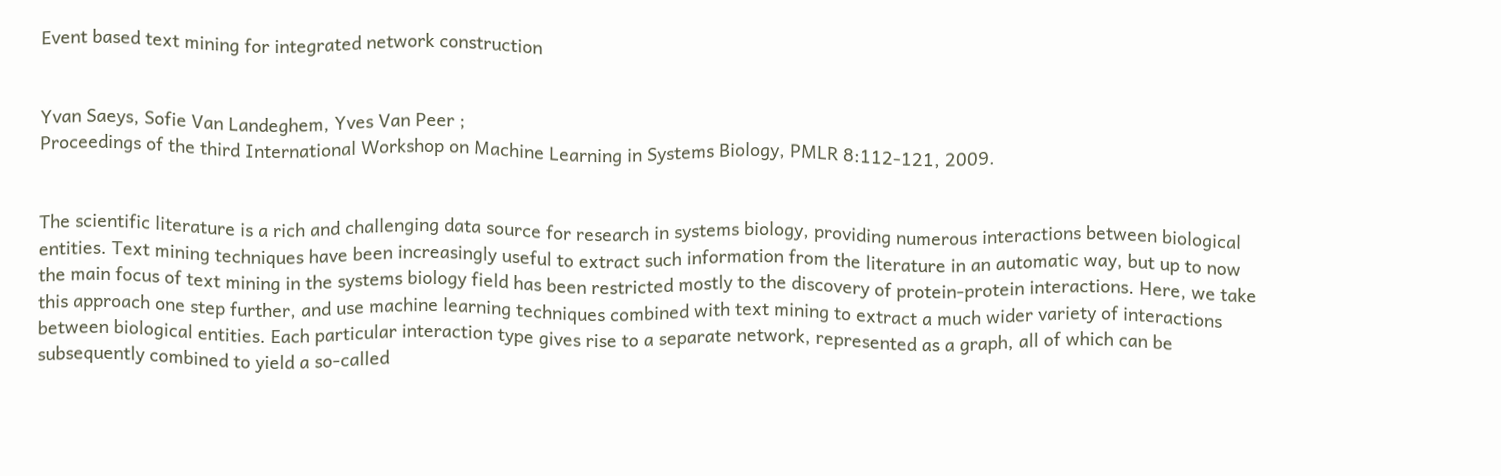Event based text mining for integrated network construction


Yvan Saeys, Sofie Van Landeghem, Yves Van Peer ;
Proceedings of the third International Workshop on Machine Learning in Systems Biology, PMLR 8:112-121, 2009.


The scientific literature is a rich and challenging data source for research in systems biology, providing numerous interactions between biological entities. Text mining techniques have been increasingly useful to extract such information from the literature in an automatic way, but up to now the main focus of text mining in the systems biology field has been restricted mostly to the discovery of protein-protein interactions. Here, we take this approach one step further, and use machine learning techniques combined with text mining to extract a much wider variety of interactions between biological entities. Each particular interaction type gives rise to a separate network, represented as a graph, all of which can be subsequently combined to yield a so-called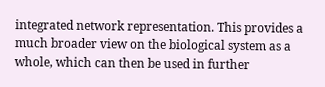integrated network representation. This provides a much broader view on the biological system as a whole, which can then be used in further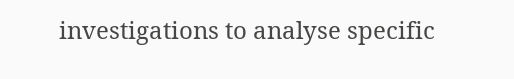investigations to analyse specific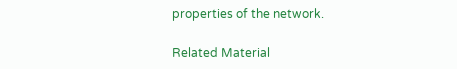properties of the network.

Related Material